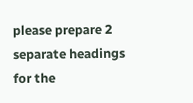please prepare 2 separate headings for the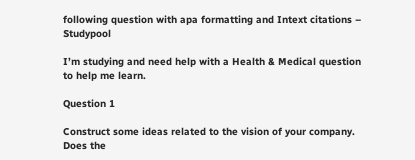following question with apa formatting and Intext citations – Studypool

I’m studying and need help with a Health & Medical question to help me learn.

Question 1

Construct some ideas related to the vision of your company. Does the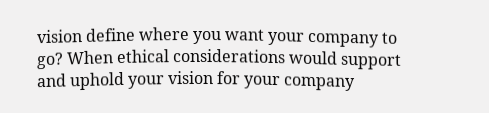vision define where you want your company to go? When ethical considerations would support and uphold your vision for your company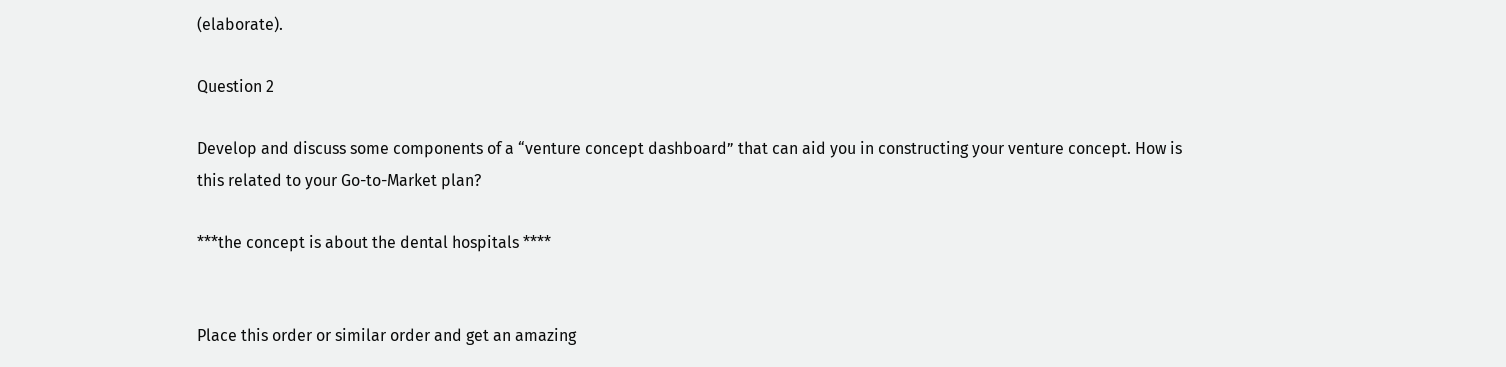(elaborate).

Question 2

Develop and discuss some components of a “venture concept dashboard” that can aid you in constructing your venture concept. How is this related to your Go-to-Market plan?

***the concept is about the dental hospitals ****


Place this order or similar order and get an amazing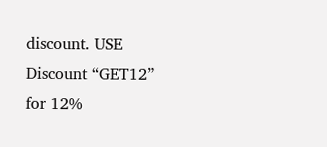discount. USE Discount “GET12” for 12%